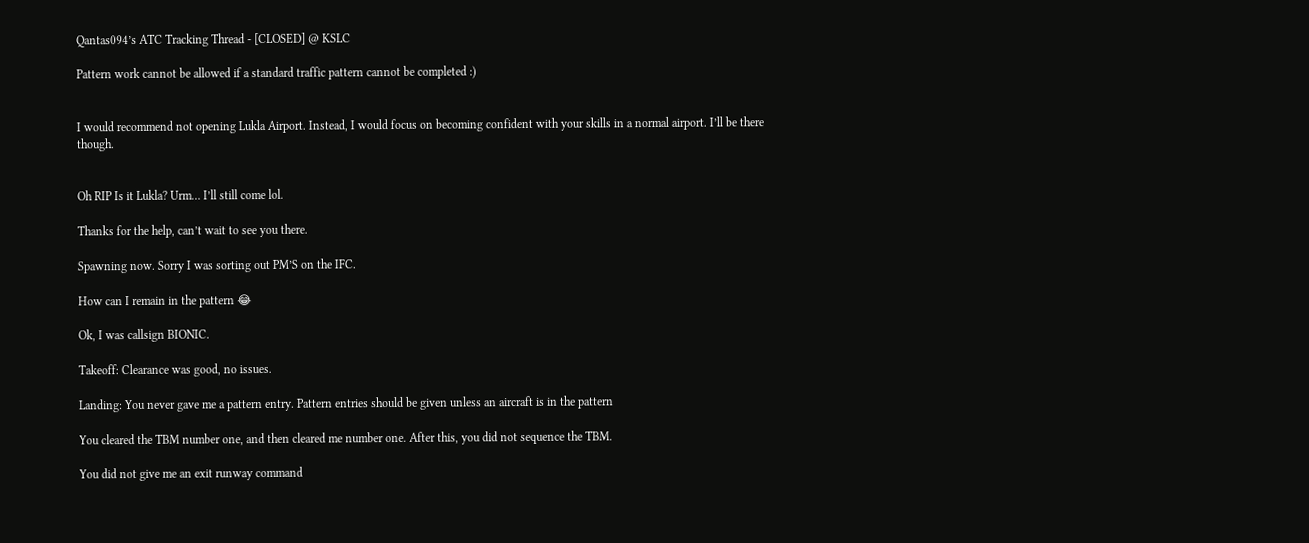Qantas094’s ATC Tracking Thread - [CLOSED] @ KSLC

Pattern work cannot be allowed if a standard traffic pattern cannot be completed :)


I would recommend not opening Lukla Airport. Instead, I would focus on becoming confident with your skills in a normal airport. I’ll be there though.


Oh RIP Is it Lukla? Urm… I’ll still come lol.

Thanks for the help, can’t wait to see you there.

Spawning now. Sorry I was sorting out PM’S on the IFC.

How can I remain in the pattern 😂

Ok, I was callsign BIONIC.

Takeoff: Clearance was good, no issues.

Landing: You never gave me a pattern entry. Pattern entries should be given unless an aircraft is in the pattern

You cleared the TBM number one, and then cleared me number one. After this, you did not sequence the TBM.

You did not give me an exit runway command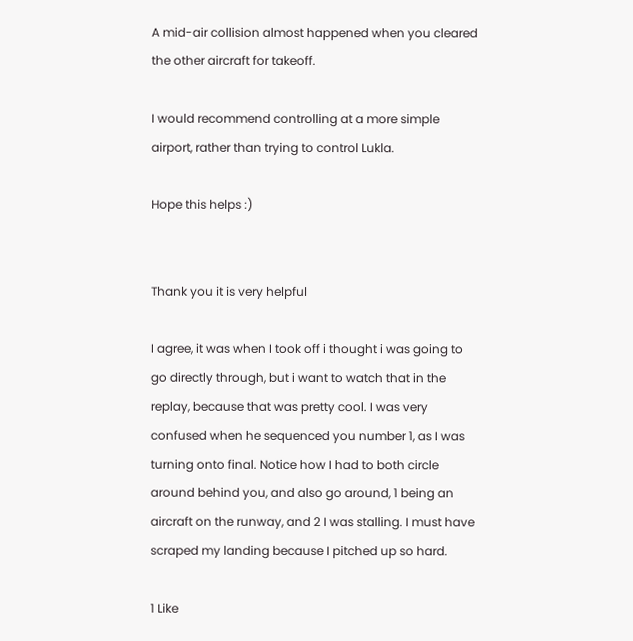A mid-air collision almost happened when you cleared the other aircraft for takeoff.

I would recommend controlling at a more simple airport, rather than trying to control Lukla.

Hope this helps :)


Thank you it is very helpful

I agree, it was when I took off i thought i was going to go directly through, but i want to watch that in the replay, because that was pretty cool. I was very confused when he sequenced you number 1, as I was turning onto final. Notice how I had to both circle around behind you, and also go around, 1 being an aircraft on the runway, and 2 I was stalling. I must have scraped my landing because I pitched up so hard.

1 Like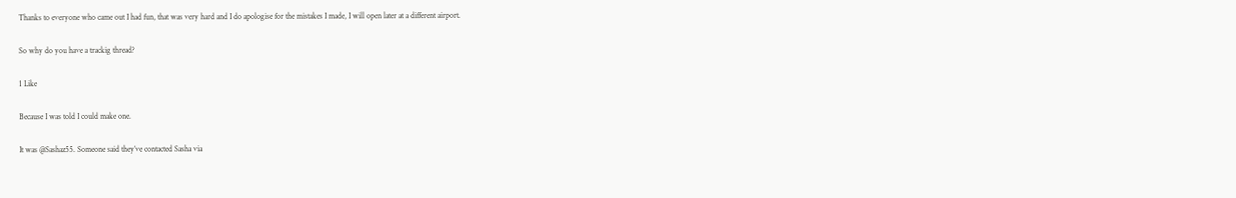Thanks to everyone who came out I had fun, that was very hard and I do apologise for the mistakes I made, I will open later at a different airport.

So why do you have a trackig thread?

1 Like

Because I was told I could make one.

It was @Sashaz55. Someone said they’ve contacted Sasha via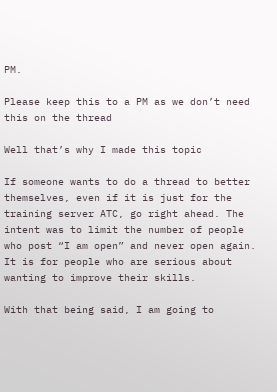PM.

Please keep this to a PM as we don’t need this on the thread

Well that’s why I made this topic

If someone wants to do a thread to better themselves, even if it is just for the training server ATC, go right ahead. The intent was to limit the number of people who post “I am open” and never open again. It is for people who are serious about wanting to improve their skills.

With that being said, I am going to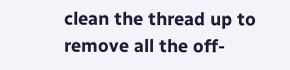clean the thread up to remove all the off-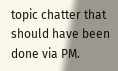topic chatter that should have been done via PM.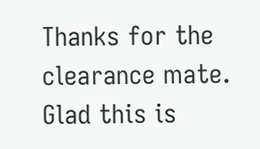Thanks for the clearance mate. Glad this is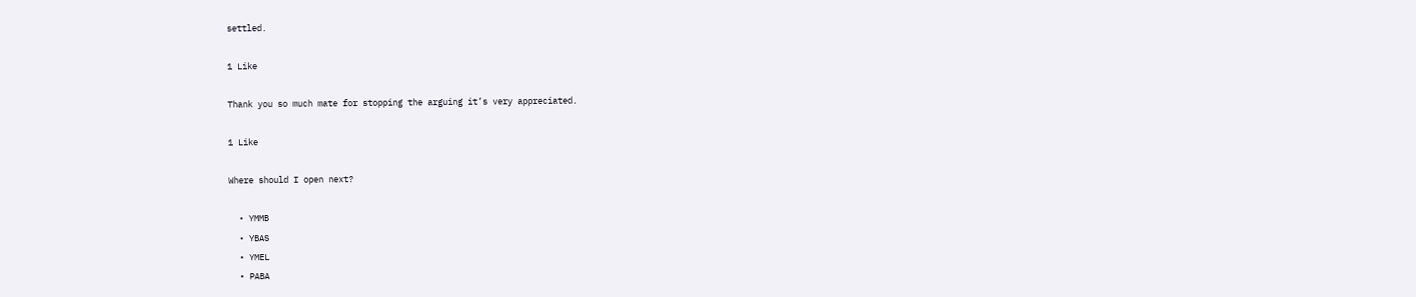settled.

1 Like

Thank you so much mate for stopping the arguing it’s very appreciated.

1 Like

Where should I open next?

  • YMMB
  • YBAS
  • YMEL
  • PABA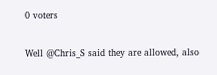0 voters

Well @Chris_S said they are allowed, also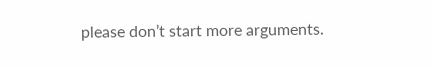please don’t start more arguments.